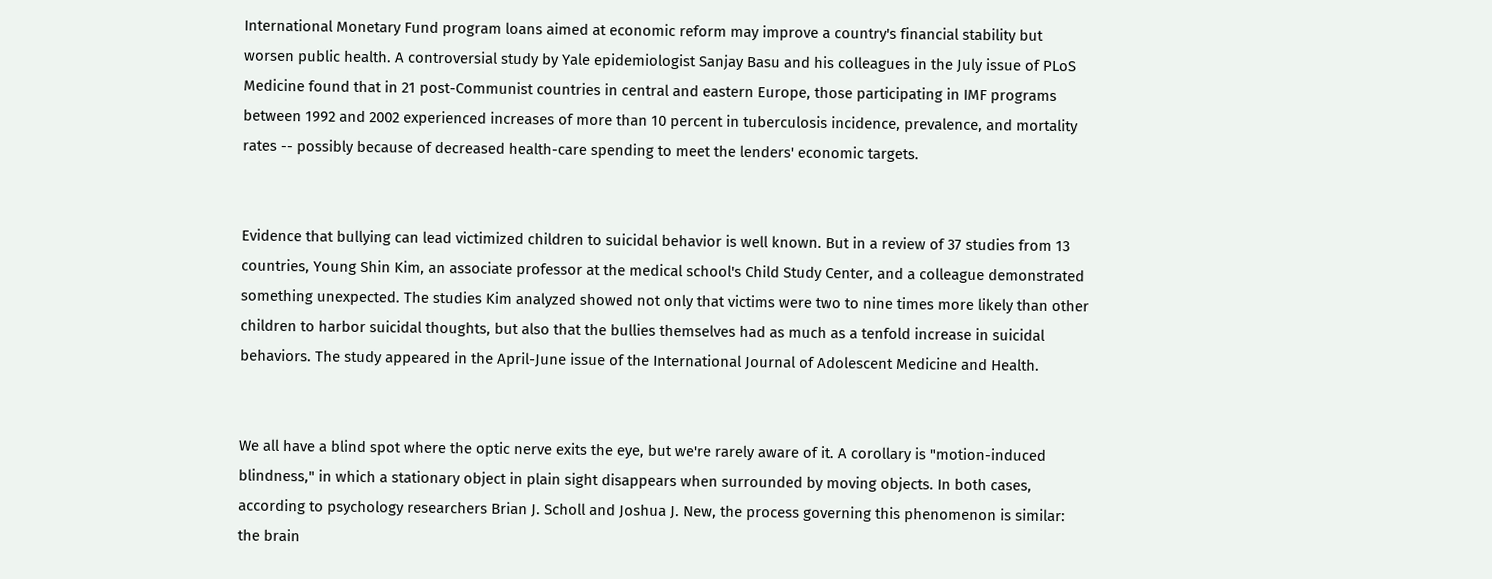International Monetary Fund program loans aimed at economic reform may improve a country's financial stability but worsen public health. A controversial study by Yale epidemiologist Sanjay Basu and his colleagues in the July issue of PLoS Medicine found that in 21 post-Communist countries in central and eastern Europe, those participating in IMF programs between 1992 and 2002 experienced increases of more than 10 percent in tuberculosis incidence, prevalence, and mortality rates -- possibly because of decreased health-care spending to meet the lenders' economic targets.


Evidence that bullying can lead victimized children to suicidal behavior is well known. But in a review of 37 studies from 13 countries, Young Shin Kim, an associate professor at the medical school's Child Study Center, and a colleague demonstrated something unexpected. The studies Kim analyzed showed not only that victims were two to nine times more likely than other children to harbor suicidal thoughts, but also that the bullies themselves had as much as a tenfold increase in suicidal behaviors. The study appeared in the April-June issue of the International Journal of Adolescent Medicine and Health.


We all have a blind spot where the optic nerve exits the eye, but we're rarely aware of it. A corollary is "motion-induced blindness," in which a stationary object in plain sight disappears when surrounded by moving objects. In both cases, according to psychology researchers Brian J. Scholl and Joshua J. New, the process governing this phenomenon is similar: the brain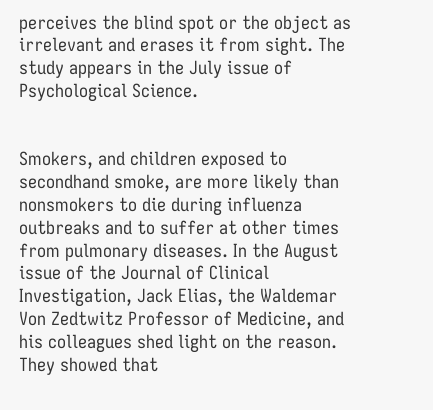perceives the blind spot or the object as irrelevant and erases it from sight. The study appears in the July issue of Psychological Science.


Smokers, and children exposed to secondhand smoke, are more likely than nonsmokers to die during influenza outbreaks and to suffer at other times from pulmonary diseases. In the August issue of the Journal of Clinical Investigation, Jack Elias, the Waldemar Von Zedtwitz Professor of Medicine, and his colleagues shed light on the reason. They showed that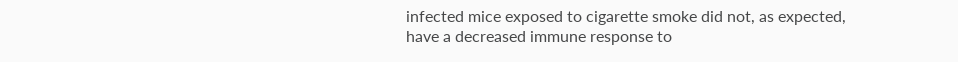infected mice exposed to cigarette smoke did not, as expected, have a decreased immune response to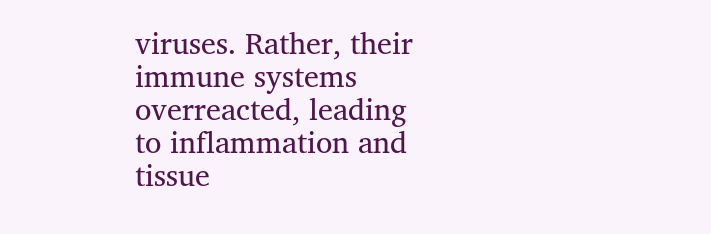viruses. Rather, their immune systems overreacted, leading to inflammation and tissue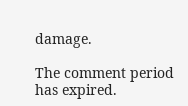damage.

The comment period has expired.